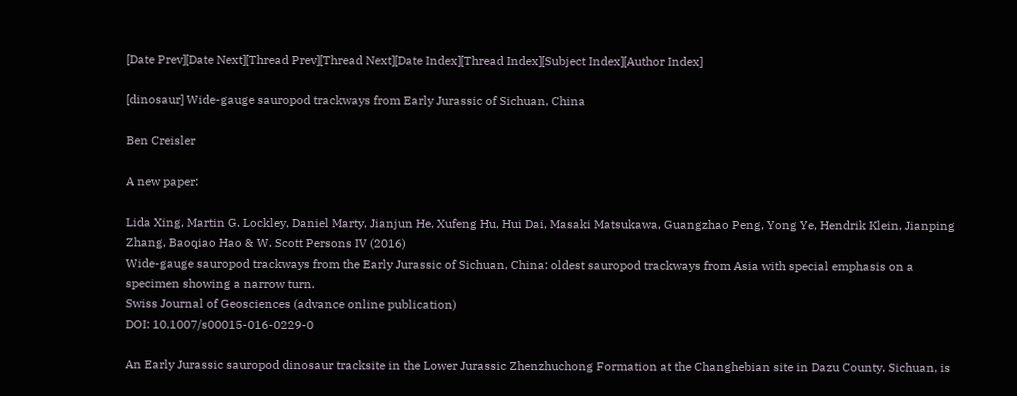[Date Prev][Date Next][Thread Prev][Thread Next][Date Index][Thread Index][Subject Index][Author Index]

[dinosaur] Wide-gauge sauropod trackways from Early Jurassic of Sichuan, China

Ben Creisler

A new paper:

Lida Xing, Martin G. Lockley, Daniel Marty, Jianjun He, Xufeng Hu, Hui Dai, Masaki Matsukawa, Guangzhao Peng, Yong Ye, Hendrik Klein, Jianping Zhang, Baoqiao Hao & W. Scott Persons IV (2016)
Wide-gauge sauropod trackways from the Early Jurassic of Sichuan, China: oldest sauropod trackways from Asia with special emphasis on a specimen showing a narrow turn.
Swiss Journal of Geosciences (advance online publication)
DOI: 10.1007/s00015-016-0229-0

An Early Jurassic sauropod dinosaur tracksite in the Lower Jurassic Zhenzhuchong Formation at the Changhebian site in Dazu County, Sichuan, is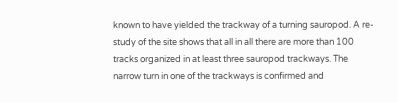known to have yielded the trackway of a turning sauropod. A re-study of the site shows that all in all there are more than 100 tracks organized in at least three sauropod trackways. The narrow turn in one of the trackways is confirmed and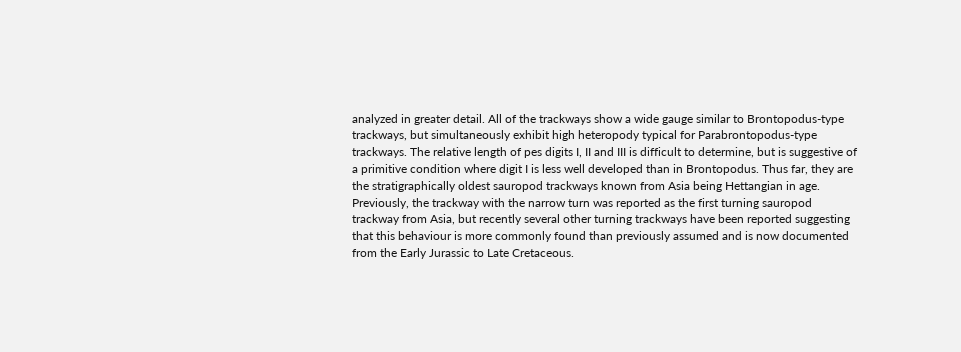analyzed in greater detail. All of the trackways show a wide gauge similar to Brontopodus-type trackways, but simultaneously exhibit high heteropody typical for Parabrontopodus-type trackways. The relative length of pes digits I, II and III is difficult to determine, but is suggestive of a primitive condition where digit I is less well developed than in Brontopodus. Thus far, they are the stratigraphically oldest sauropod trackways known from Asia being Hettangian in age. Previously, the trackway with the narrow turn was reported as the first turning sauropod trackway from Asia, but recently several other turning trackways have been reported suggesting that this behaviour is more commonly found than previously assumed and is now documented from the Early Jurassic to Late Cretaceous.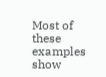Most of these examples show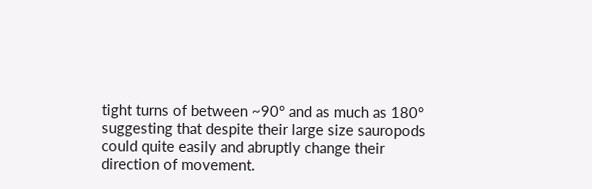tight turns of between ~90° and as much as 180° suggesting that despite their large size sauropods could quite easily and abruptly change their direction of movement.